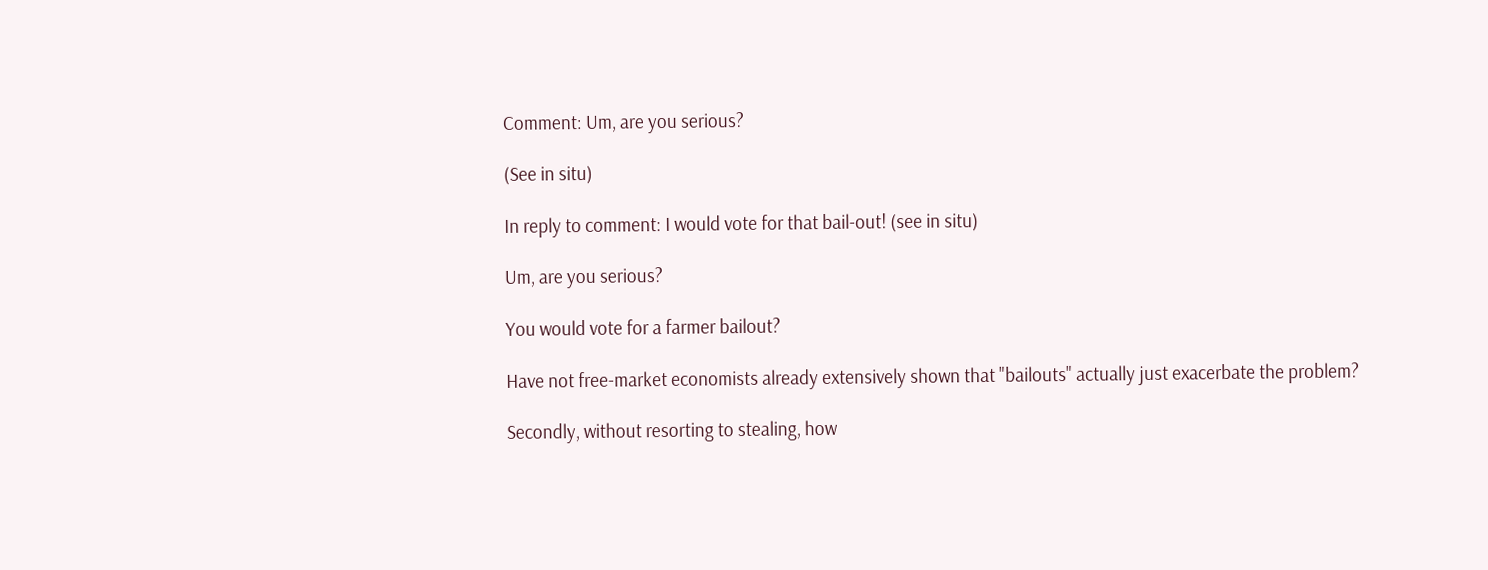Comment: Um, are you serious?

(See in situ)

In reply to comment: I would vote for that bail-out! (see in situ)

Um, are you serious?

You would vote for a farmer bailout?

Have not free-market economists already extensively shown that "bailouts" actually just exacerbate the problem?

Secondly, without resorting to stealing, how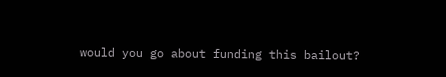would you go about funding this bailout?